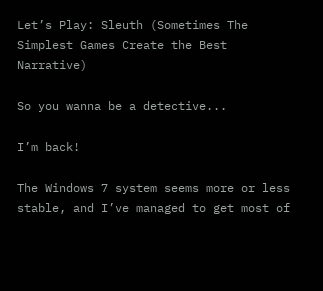Let’s Play: Sleuth (Sometimes The Simplest Games Create the Best Narrative)

So you wanna be a detective...

I’m back!

The Windows 7 system seems more or less stable, and I’ve managed to get most of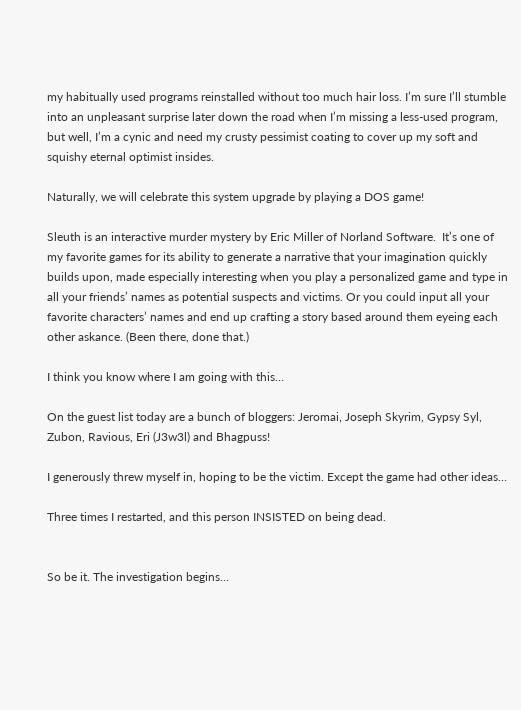my habitually used programs reinstalled without too much hair loss. I’m sure I’ll stumble into an unpleasant surprise later down the road when I’m missing a less-used program, but well, I’m a cynic and need my crusty pessimist coating to cover up my soft and squishy eternal optimist insides.

Naturally, we will celebrate this system upgrade by playing a DOS game!

Sleuth is an interactive murder mystery by Eric Miller of Norland Software.  It’s one of my favorite games for its ability to generate a narrative that your imagination quickly builds upon, made especially interesting when you play a personalized game and type in all your friends’ names as potential suspects and victims. Or you could input all your favorite characters’ names and end up crafting a story based around them eyeing each other askance. (Been there, done that.)

I think you know where I am going with this…

On the guest list today are a bunch of bloggers: Jeromai, Joseph Skyrim, Gypsy Syl, Zubon, Ravious, Eri (J3w3l) and Bhagpuss!

I generously threw myself in, hoping to be the victim. Except the game had other ideas…

Three times I restarted, and this person INSISTED on being dead.


So be it. The investigation begins…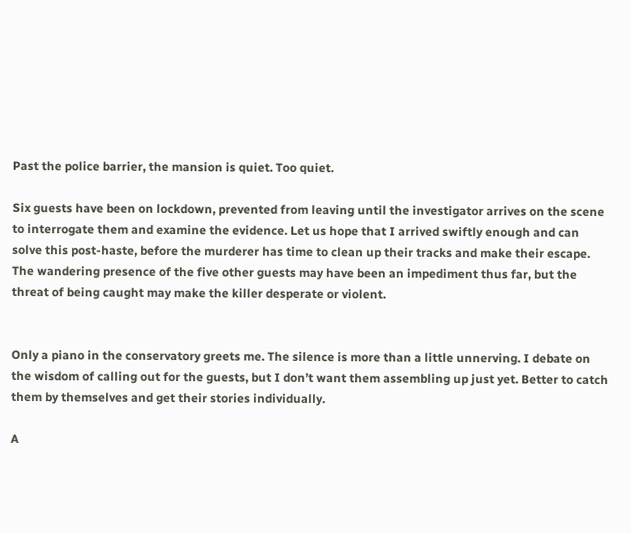Past the police barrier, the mansion is quiet. Too quiet.

Six guests have been on lockdown, prevented from leaving until the investigator arrives on the scene to interrogate them and examine the evidence. Let us hope that I arrived swiftly enough and can solve this post-haste, before the murderer has time to clean up their tracks and make their escape. The wandering presence of the five other guests may have been an impediment thus far, but the threat of being caught may make the killer desperate or violent.


Only a piano in the conservatory greets me. The silence is more than a little unnerving. I debate on the wisdom of calling out for the guests, but I don’t want them assembling up just yet. Better to catch them by themselves and get their stories individually.

A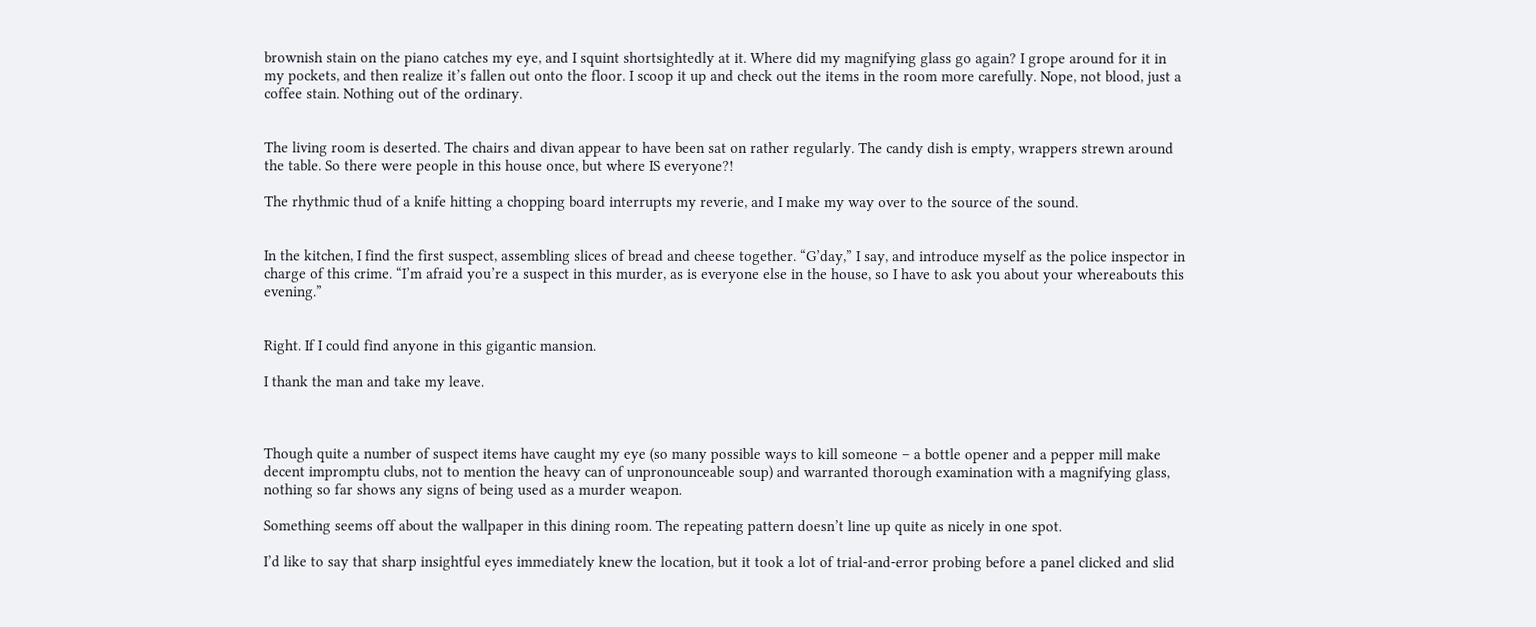brownish stain on the piano catches my eye, and I squint shortsightedly at it. Where did my magnifying glass go again? I grope around for it in my pockets, and then realize it’s fallen out onto the floor. I scoop it up and check out the items in the room more carefully. Nope, not blood, just a coffee stain. Nothing out of the ordinary.


The living room is deserted. The chairs and divan appear to have been sat on rather regularly. The candy dish is empty, wrappers strewn around the table. So there were people in this house once, but where IS everyone?!

The rhythmic thud of a knife hitting a chopping board interrupts my reverie, and I make my way over to the source of the sound.


In the kitchen, I find the first suspect, assembling slices of bread and cheese together. “G’day,” I say, and introduce myself as the police inspector in charge of this crime. “I’m afraid you’re a suspect in this murder, as is everyone else in the house, so I have to ask you about your whereabouts this evening.”


Right. If I could find anyone in this gigantic mansion.

I thank the man and take my leave.



Though quite a number of suspect items have caught my eye (so many possible ways to kill someone – a bottle opener and a pepper mill make decent impromptu clubs, not to mention the heavy can of unpronounceable soup) and warranted thorough examination with a magnifying glass, nothing so far shows any signs of being used as a murder weapon.

Something seems off about the wallpaper in this dining room. The repeating pattern doesn’t line up quite as nicely in one spot.

I’d like to say that sharp insightful eyes immediately knew the location, but it took a lot of trial-and-error probing before a panel clicked and slid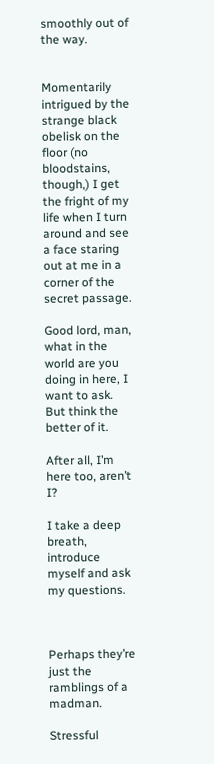smoothly out of the way.


Momentarily intrigued by the strange black obelisk on the floor (no bloodstains, though,) I get the fright of my life when I turn around and see a face staring out at me in a corner of the secret passage.

Good lord, man, what in the world are you doing in here, I want to ask. But think the better of it.

After all, I’m here too, aren’t I?

I take a deep breath, introduce myself and ask my questions.



Perhaps they’re just the ramblings of a madman.

Stressful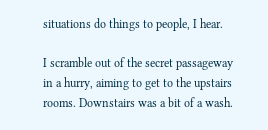situations do things to people, I hear.

I scramble out of the secret passageway in a hurry, aiming to get to the upstairs rooms. Downstairs was a bit of a wash.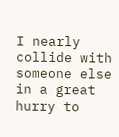I nearly collide with someone else in a great hurry to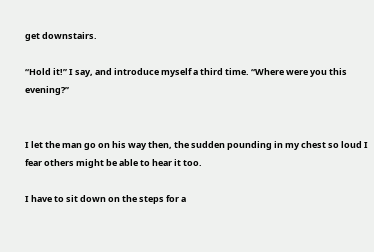get downstairs.

“Hold it!” I say, and introduce myself a third time. “Where were you this evening?”


I let the man go on his way then, the sudden pounding in my chest so loud I fear others might be able to hear it too.

I have to sit down on the steps for a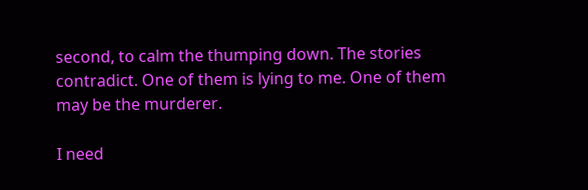second, to calm the thumping down. The stories contradict. One of them is lying to me. One of them may be the murderer.

I need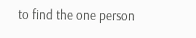to find the one person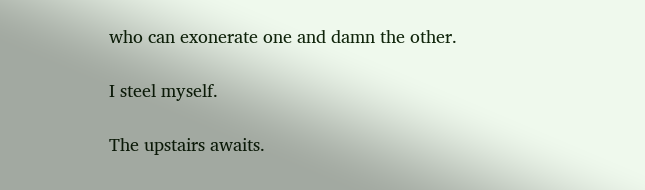who can exonerate one and damn the other.

I steel myself.

The upstairs awaits.